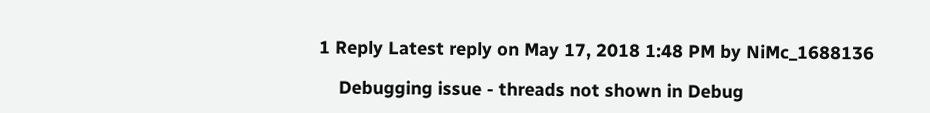1 Reply Latest reply on May 17, 2018 1:48 PM by NiMc_1688136

    Debugging issue - threads not shown in Debug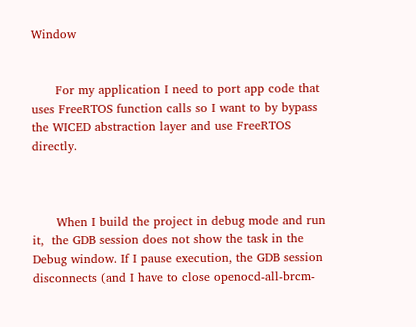Window


      For my application I need to port app code that uses FreeRTOS function calls so I want to by bypass the WICED abstraction layer and use FreeRTOS directly.



      When I build the project in debug mode and run it,  the GDB session does not show the task in the Debug window. If I pause execution, the GDB session disconnects (and I have to close openocd-all-brcm-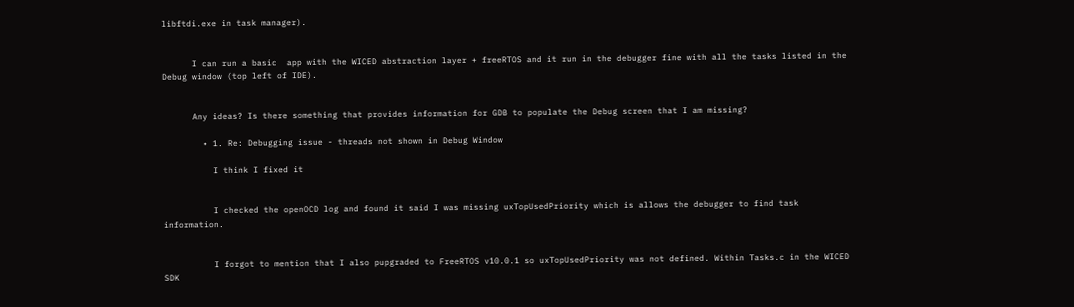libftdi.exe in task manager).


      I can run a basic  app with the WICED abstraction layer + freeRTOS and it run in the debugger fine with all the tasks listed in the Debug window (top left of IDE).


      Any ideas? Is there something that provides information for GDB to populate the Debug screen that I am missing?

        • 1. Re: Debugging issue - threads not shown in Debug Window

          I think I fixed it


          I checked the openOCD log and found it said I was missing uxTopUsedPriority which is allows the debugger to find task information.


          I forgot to mention that I also pupgraded to FreeRTOS v10.0.1 so uxTopUsedPriority was not defined. Within Tasks.c in the WICED SDK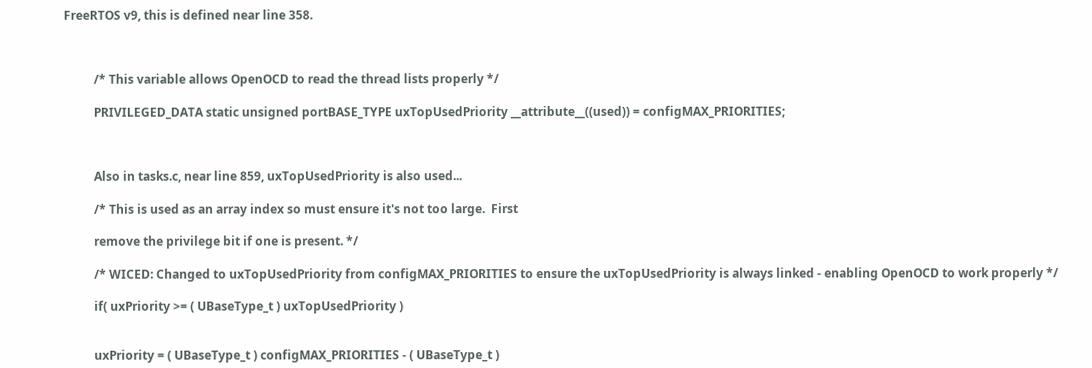FreeRTOS v9, this is defined near line 358.



          /* This variable allows OpenOCD to read the thread lists properly */

          PRIVILEGED_DATA static unsigned portBASE_TYPE uxTopUsedPriority __attribute__((used)) = configMAX_PRIORITIES;



          Also in tasks.c, near line 859, uxTopUsedPriority is also used...

          /* This is used as an array index so must ensure it's not too large.  First

          remove the privilege bit if one is present. */

          /* WICED: Changed to uxTopUsedPriority from configMAX_PRIORITIES to ensure the uxTopUsedPriority is always linked - enabling OpenOCD to work properly */

          if( uxPriority >= ( UBaseType_t ) uxTopUsedPriority )


          uxPriority = ( UBaseType_t ) configMAX_PRIORITIES - ( UBaseType_t )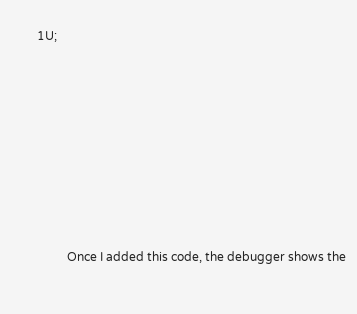1U;








          Once I added this code, the debugger shows the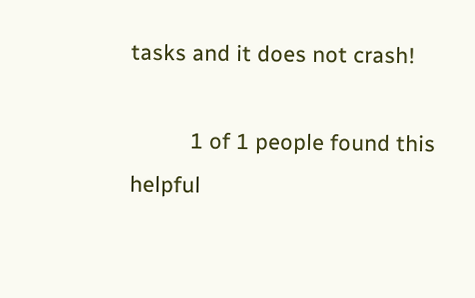tasks and it does not crash!

          1 of 1 people found this helpful